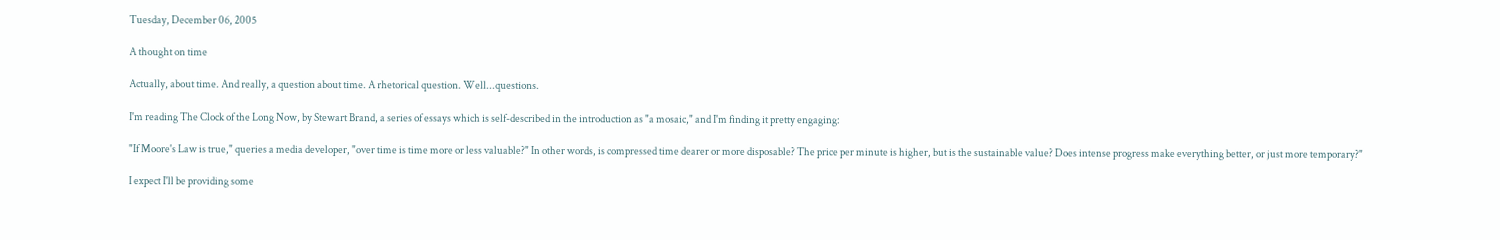Tuesday, December 06, 2005

A thought on time

Actually, about time. And really, a question about time. A rhetorical question. Well...questions.

I'm reading The Clock of the Long Now, by Stewart Brand, a series of essays which is self-described in the introduction as "a mosaic," and I'm finding it pretty engaging:

"If Moore's Law is true," queries a media developer, "over time is time more or less valuable?" In other words, is compressed time dearer or more disposable? The price per minute is higher, but is the sustainable value? Does intense progress make everything better, or just more temporary?"

I expect I'll be providing some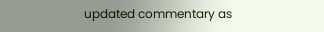updated commentary as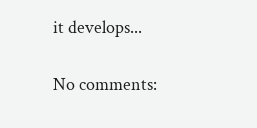it develops...

No comments: